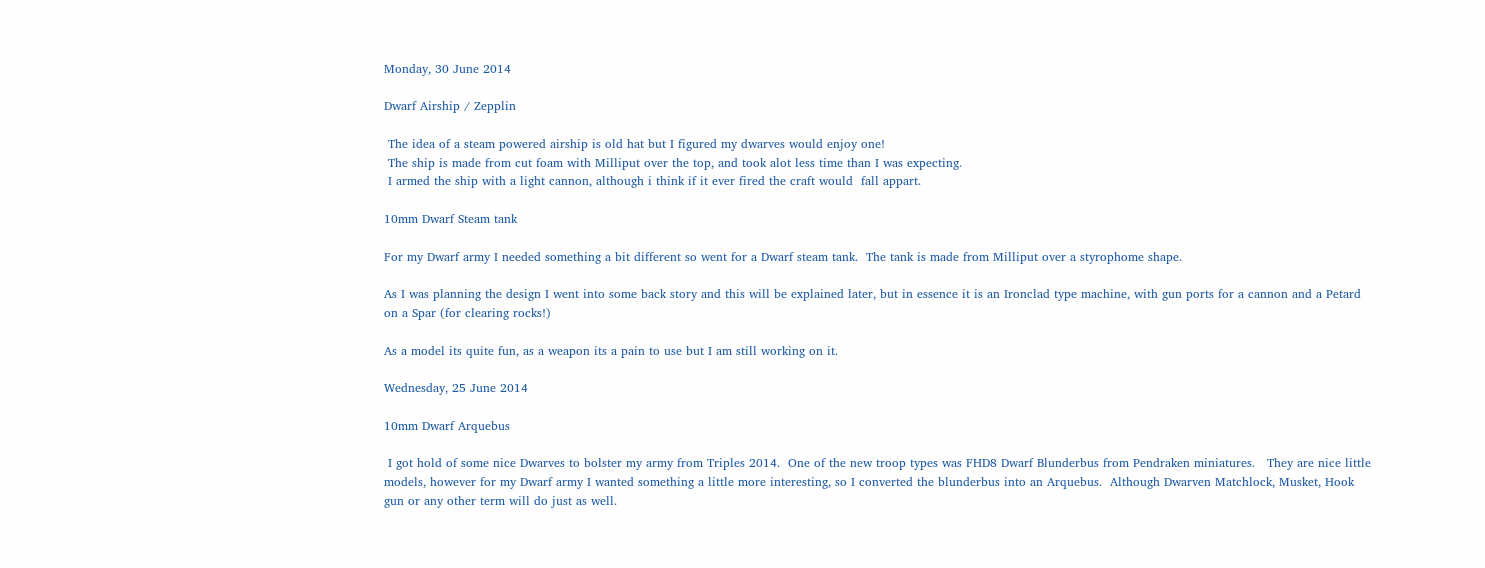Monday, 30 June 2014

Dwarf Airship / Zepplin

 The idea of a steam powered airship is old hat but I figured my dwarves would enjoy one!
 The ship is made from cut foam with Milliput over the top, and took alot less time than I was expecting.
 I armed the ship with a light cannon, although i think if it ever fired the craft would  fall appart.

10mm Dwarf Steam tank

For my Dwarf army I needed something a bit different so went for a Dwarf steam tank.  The tank is made from Milliput over a styrophome shape.

As I was planning the design I went into some back story and this will be explained later, but in essence it is an Ironclad type machine, with gun ports for a cannon and a Petard on a Spar (for clearing rocks!)

As a model its quite fun, as a weapon its a pain to use but I am still working on it.

Wednesday, 25 June 2014

10mm Dwarf Arquebus

 I got hold of some nice Dwarves to bolster my army from Triples 2014.  One of the new troop types was FHD8 Dwarf Blunderbus from Pendraken miniatures.   They are nice little models, however for my Dwarf army I wanted something a little more interesting, so I converted the blunderbus into an Arquebus.  Although Dwarven Matchlock, Musket, Hook gun or any other term will do just as well.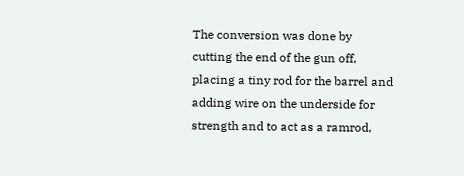The conversion was done by cutting the end of the gun off, placing a tiny rod for the barrel and adding wire on the underside for strength and to act as a ramrod,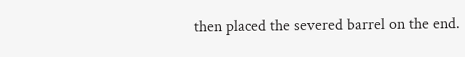then placed the severed barrel on the end.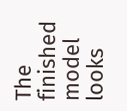The finished model looks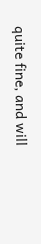quite fine, and will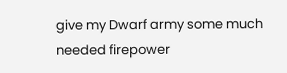give my Dwarf army some much needed firepower